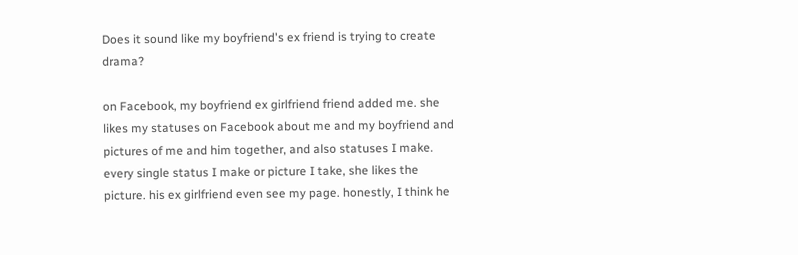Does it sound like my boyfriend's ex friend is trying to create drama?

on Facebook, my boyfriend ex girlfriend friend added me. she likes my statuses on Facebook about me and my boyfriend and pictures of me and him together, and also statuses I make. every single status I make or picture I take, she likes the picture. his ex girlfriend even see my page. honestly, I think he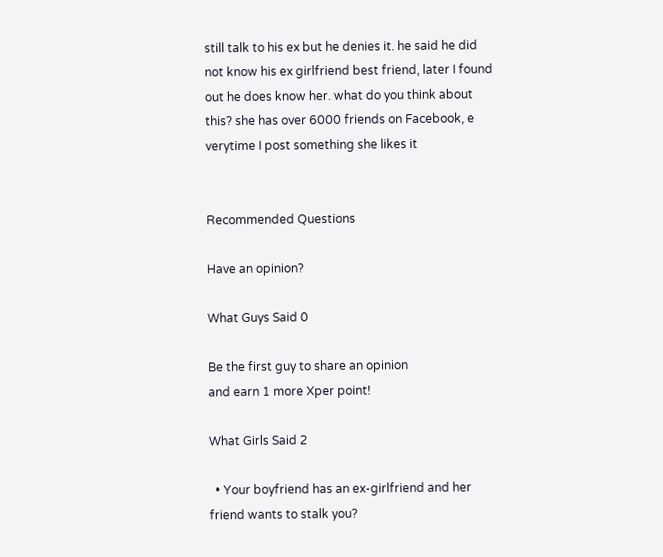still talk to his ex but he denies it. he said he did not know his ex girlfriend best friend, later I found out he does know her. what do you think about this? she has over 6000 friends on Facebook, e verytime I post something she likes it


Recommended Questions

Have an opinion?

What Guys Said 0

Be the first guy to share an opinion
and earn 1 more Xper point!

What Girls Said 2

  • Your boyfriend has an ex-girlfriend and her friend wants to stalk you?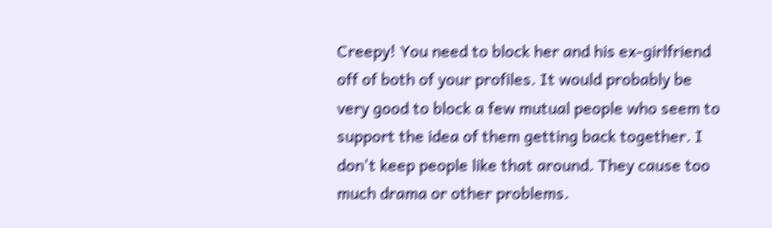Creepy! You need to block her and his ex-girlfriend off of both of your profiles. It would probably be very good to block a few mutual people who seem to support the idea of them getting back together. I don't keep people like that around. They cause too much drama or other problems.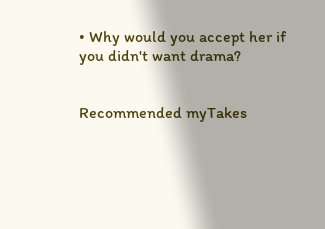• Why would you accept her if you didn't want drama?


Recommended myTakes